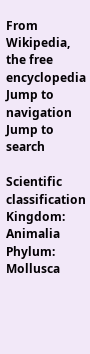From Wikipedia, the free encyclopedia
Jump to navigation Jump to search

Scientific classification
Kingdom: Animalia
Phylum: Mollusca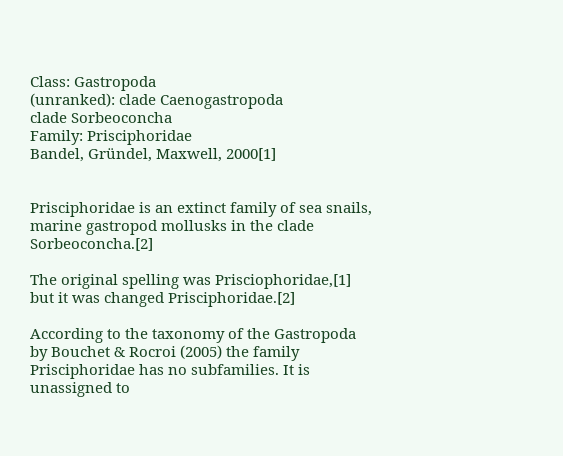Class: Gastropoda
(unranked): clade Caenogastropoda
clade Sorbeoconcha
Family: Prisciphoridae
Bandel, Gründel, Maxwell, 2000[1]


Prisciphoridae is an extinct family of sea snails, marine gastropod mollusks in the clade Sorbeoconcha.[2]

The original spelling was Prisciophoridae,[1] but it was changed Prisciphoridae.[2]

According to the taxonomy of the Gastropoda by Bouchet & Rocroi (2005) the family Prisciphoridae has no subfamilies. It is unassigned to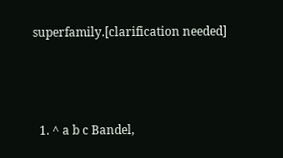superfamily.[clarification needed]



  1. ^ a b c Bandel,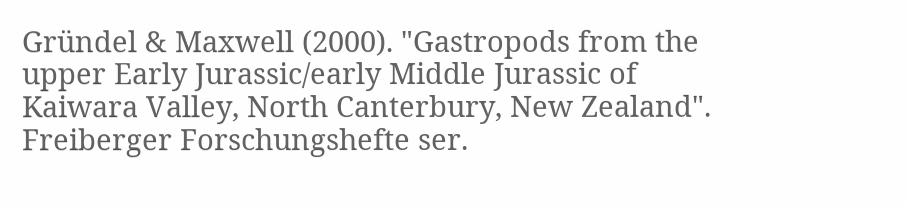Gründel & Maxwell (2000). "Gastropods from the upper Early Jurassic/early Middle Jurassic of Kaiwara Valley, North Canterbury, New Zealand". Freiberger Forschungshefte ser.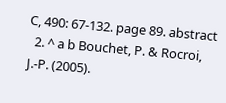C, 490: 67-132. page 89. abstract
  2. ^ a b Bouchet, P. & Rocroi, J.-P. (2005).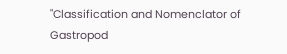"Classification and Nomenclator of Gastropod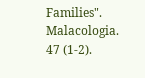Families". Malacologia. 47 (1-2).